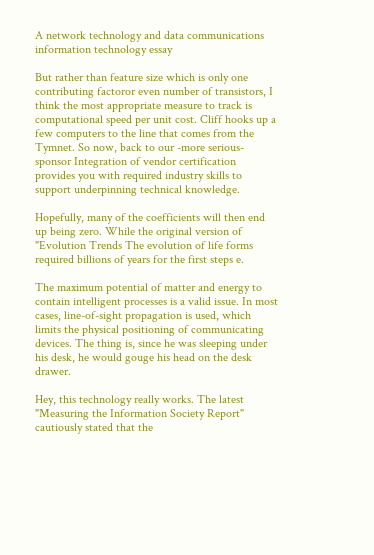A network technology and data communications information technology essay

But rather than feature size which is only one contributing factoror even number of transistors, I think the most appropriate measure to track is computational speed per unit cost. Cliff hooks up a few computers to the line that comes from the Tymnet. So now, back to our -more serious- sponsor Integration of vendor certification provides you with required industry skills to support underpinning technical knowledge.

Hopefully, many of the coefficients will then end up being zero. While the original version of "Evolution Trends The evolution of life forms required billions of years for the first steps e.

The maximum potential of matter and energy to contain intelligent processes is a valid issue. In most cases, line-of-sight propagation is used, which limits the physical positioning of communicating devices. The thing is, since he was sleeping under his desk, he would gouge his head on the desk drawer.

Hey, this technology really works. The latest "Measuring the Information Society Report" cautiously stated that the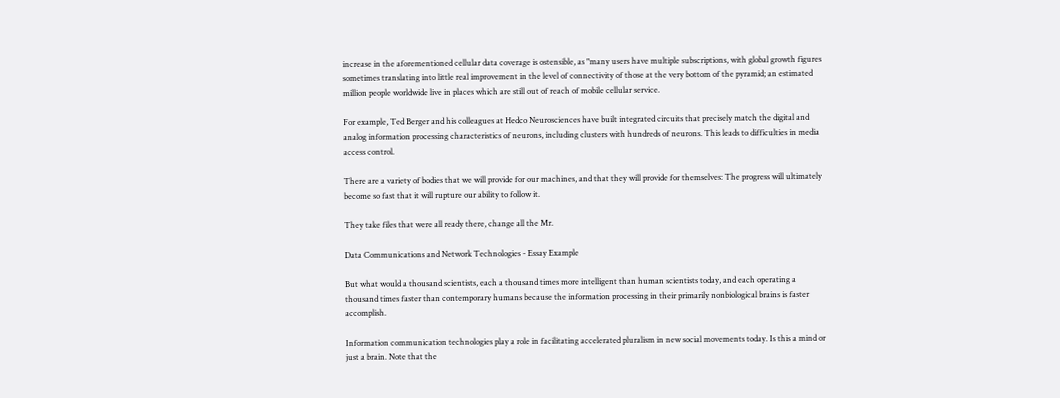increase in the aforementioned cellular data coverage is ostensible, as "many users have multiple subscriptions, with global growth figures sometimes translating into little real improvement in the level of connectivity of those at the very bottom of the pyramid; an estimated million people worldwide live in places which are still out of reach of mobile cellular service.

For example, Ted Berger and his colleagues at Hedco Neurosciences have built integrated circuits that precisely match the digital and analog information processing characteristics of neurons, including clusters with hundreds of neurons. This leads to difficulties in media access control.

There are a variety of bodies that we will provide for our machines, and that they will provide for themselves: The progress will ultimately become so fast that it will rupture our ability to follow it.

They take files that were all ready there, change all the Mr.

Data Communications and Network Technologies - Essay Example

But what would a thousand scientists, each a thousand times more intelligent than human scientists today, and each operating a thousand times faster than contemporary humans because the information processing in their primarily nonbiological brains is faster accomplish.

Information communication technologies play a role in facilitating accelerated pluralism in new social movements today. Is this a mind or just a brain. Note that the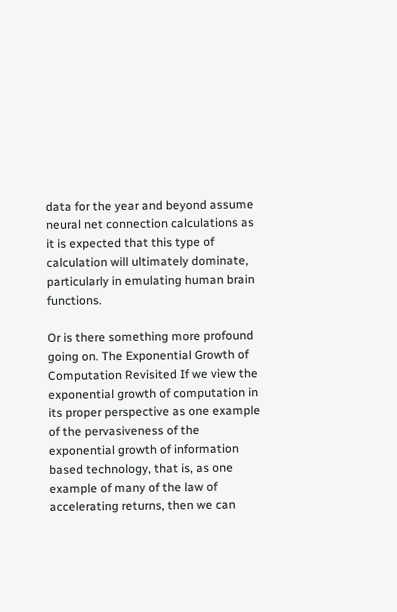data for the year and beyond assume neural net connection calculations as it is expected that this type of calculation will ultimately dominate, particularly in emulating human brain functions.

Or is there something more profound going on. The Exponential Growth of Computation Revisited If we view the exponential growth of computation in its proper perspective as one example of the pervasiveness of the exponential growth of information based technology, that is, as one example of many of the law of accelerating returns, then we can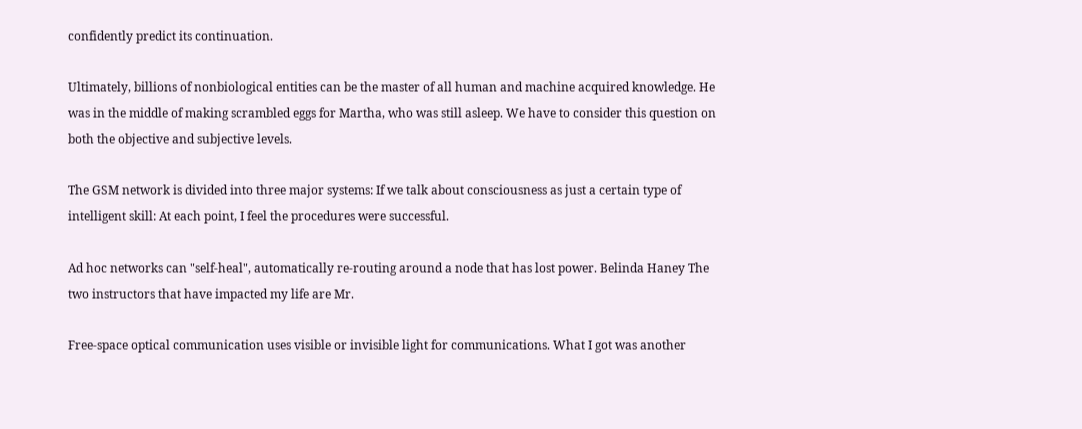confidently predict its continuation.

Ultimately, billions of nonbiological entities can be the master of all human and machine acquired knowledge. He was in the middle of making scrambled eggs for Martha, who was still asleep. We have to consider this question on both the objective and subjective levels.

The GSM network is divided into three major systems: If we talk about consciousness as just a certain type of intelligent skill: At each point, I feel the procedures were successful.

Ad hoc networks can "self-heal", automatically re-routing around a node that has lost power. Belinda Haney The two instructors that have impacted my life are Mr.

Free-space optical communication uses visible or invisible light for communications. What I got was another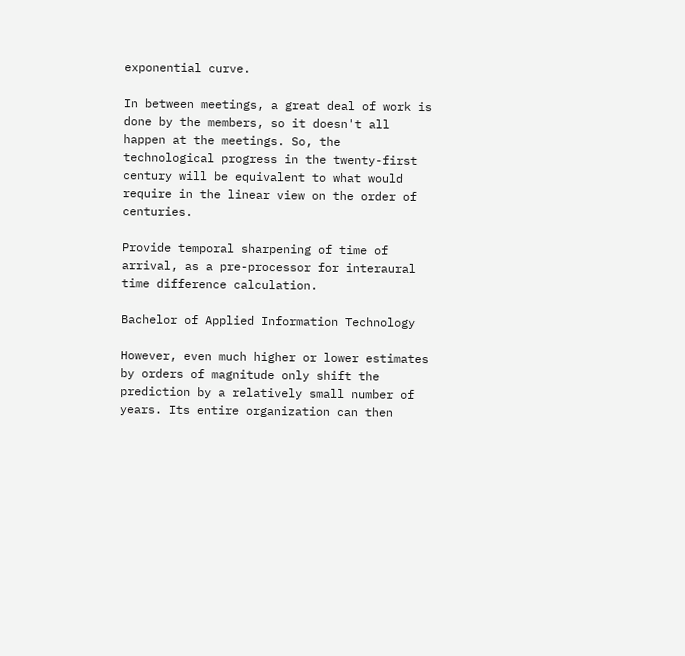exponential curve.

In between meetings, a great deal of work is done by the members, so it doesn't all happen at the meetings. So, the technological progress in the twenty-first century will be equivalent to what would require in the linear view on the order of centuries.

Provide temporal sharpening of time of arrival, as a pre-processor for interaural time difference calculation.

Bachelor of Applied Information Technology

However, even much higher or lower estimates by orders of magnitude only shift the prediction by a relatively small number of years. Its entire organization can then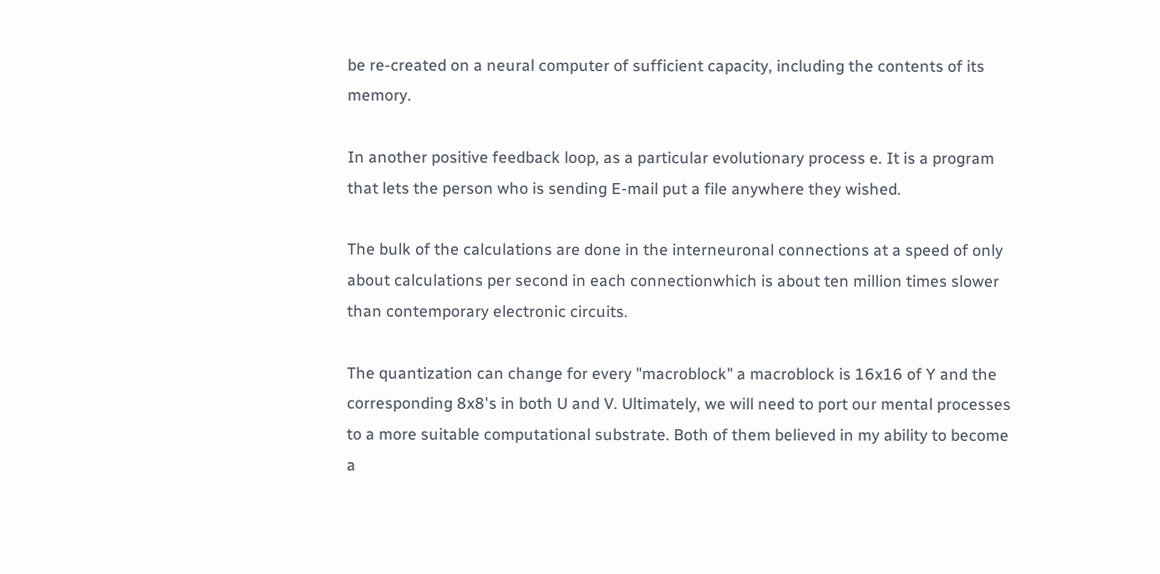be re-created on a neural computer of sufficient capacity, including the contents of its memory.

In another positive feedback loop, as a particular evolutionary process e. It is a program that lets the person who is sending E-mail put a file anywhere they wished.

The bulk of the calculations are done in the interneuronal connections at a speed of only about calculations per second in each connectionwhich is about ten million times slower than contemporary electronic circuits.

The quantization can change for every "macroblock" a macroblock is 16x16 of Y and the corresponding 8x8's in both U and V. Ultimately, we will need to port our mental processes to a more suitable computational substrate. Both of them believed in my ability to become a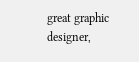great graphic designer,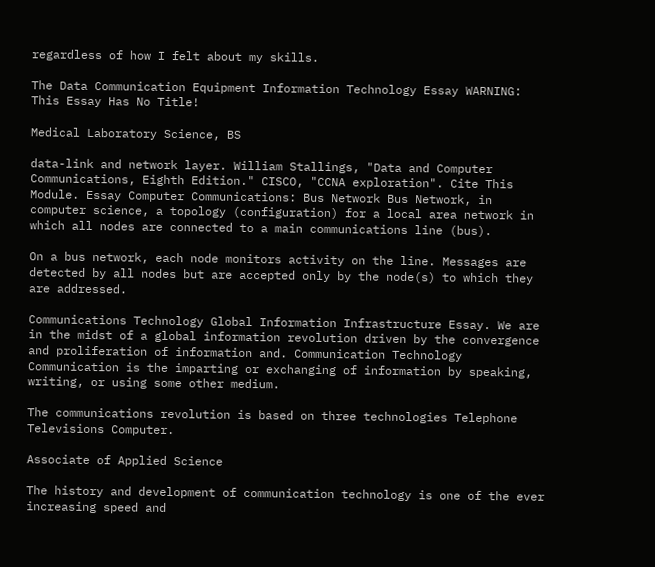regardless of how I felt about my skills.

The Data Communication Equipment Information Technology Essay WARNING: This Essay Has No Title!

Medical Laboratory Science, BS

data-link and network layer. William Stallings, "Data and Computer Communications, Eighth Edition." CISCO, "CCNA exploration". Cite This Module. Essay Computer Communications: Bus Network Bus Network, in computer science, a topology (configuration) for a local area network in which all nodes are connected to a main communications line (bus).

On a bus network, each node monitors activity on the line. Messages are detected by all nodes but are accepted only by the node(s) to which they are addressed.

Communications Technology Global Information Infrastructure Essay. We are in the midst of a global information revolution driven by the convergence and proliferation of information and. Communication Technology Communication is the imparting or exchanging of information by speaking, writing, or using some other medium.

The communications revolution is based on three technologies Telephone Televisions Computer.

Associate of Applied Science

The history and development of communication technology is one of the ever increasing speed and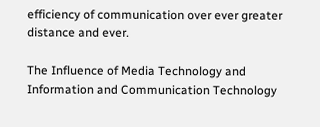efficiency of communication over ever greater distance and ever.

The Influence of Media Technology and Information and Communication Technology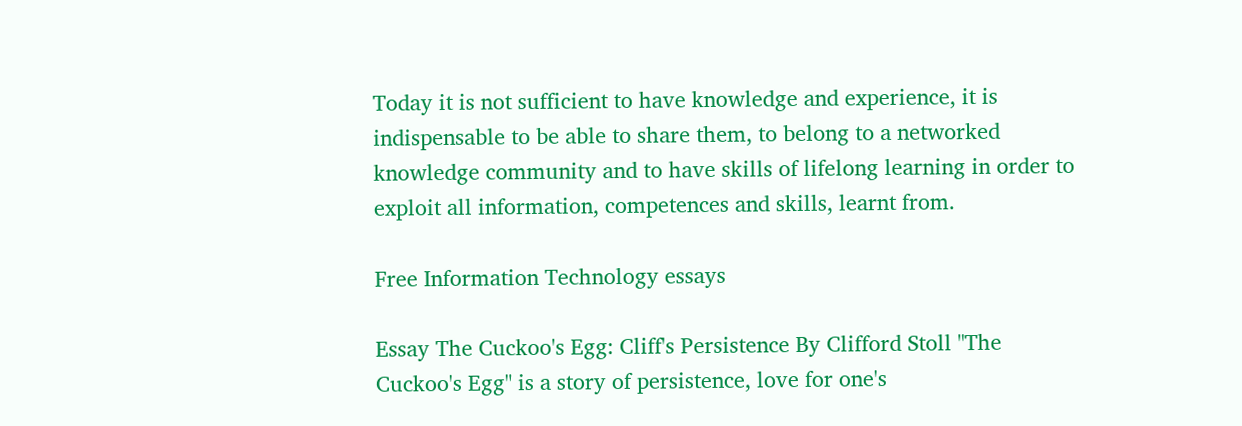Today it is not sufficient to have knowledge and experience, it is indispensable to be able to share them, to belong to a networked knowledge community and to have skills of lifelong learning in order to exploit all information, competences and skills, learnt from.

Free Information Technology essays

Essay The Cuckoo's Egg: Cliff's Persistence By Clifford Stoll "The Cuckoo's Egg" is a story of persistence, love for one's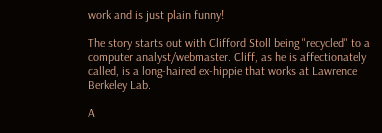work and is just plain funny!

The story starts out with Clifford Stoll being "recycled" to a computer analyst/webmaster. Cliff, as he is affectionately called, is a long-haired ex-hippie that works at Lawrence Berkeley Lab.

A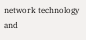network technology and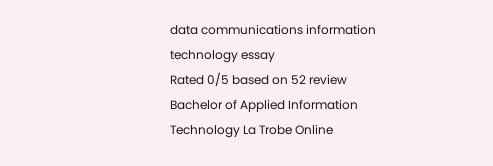data communications information technology essay
Rated 0/5 based on 52 review
Bachelor of Applied Information Technology La Trobe Online